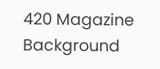420 Magazine Background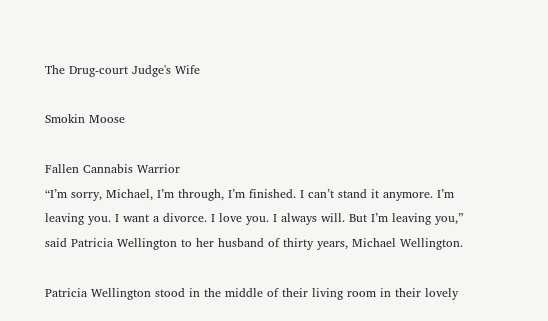The Drug-court Judge's Wife

Smokin Moose

Fallen Cannabis Warrior
“I’m sorry, Michael, I’m through, I’m finished. I can’t stand it anymore. I’m leaving you. I want a divorce. I love you. I always will. But I’m leaving you,” said Patricia Wellington to her husband of thirty years, Michael Wellington.

Patricia Wellington stood in the middle of their living room in their lovely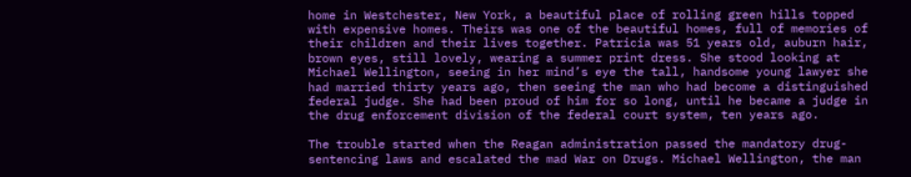home in Westchester, New York, a beautiful place of rolling green hills topped with expensive homes. Theirs was one of the beautiful homes, full of memories of their children and their lives together. Patricia was 51 years old, auburn hair, brown eyes, still lovely, wearing a summer print dress. She stood looking at Michael Wellington, seeing in her mind’s eye the tall, handsome young lawyer she had married thirty years ago, then seeing the man who had become a distinguished federal judge. She had been proud of him for so long, until he became a judge in the drug enforcement division of the federal court system, ten years ago.

The trouble started when the Reagan administration passed the mandatory drug-sentencing laws and escalated the mad War on Drugs. Michael Wellington, the man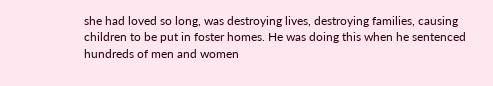she had loved so long, was destroying lives, destroying families, causing children to be put in foster homes. He was doing this when he sentenced hundreds of men and women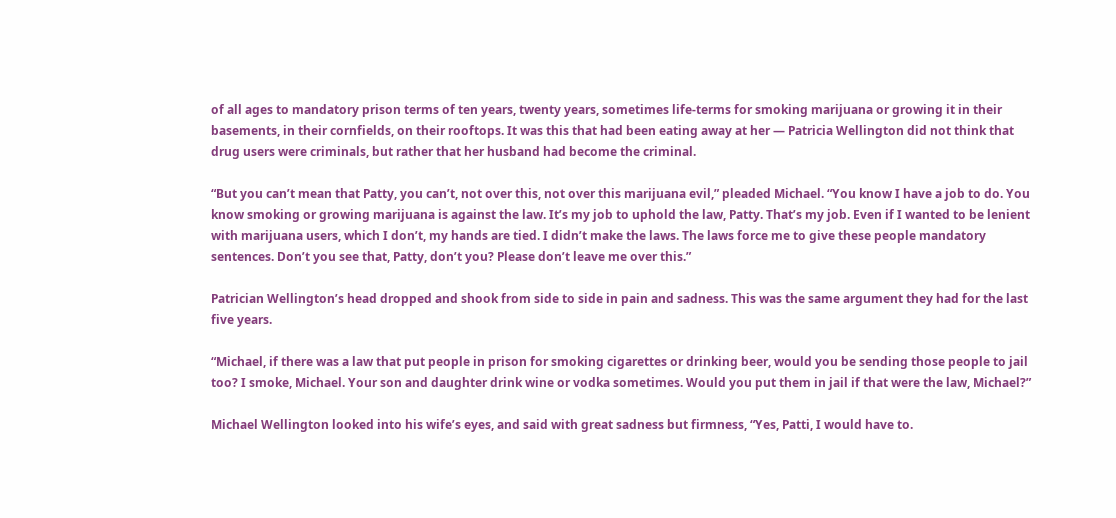of all ages to mandatory prison terms of ten years, twenty years, sometimes life-terms for smoking marijuana or growing it in their basements, in their cornfields, on their rooftops. It was this that had been eating away at her — Patricia Wellington did not think that drug users were criminals, but rather that her husband had become the criminal.

“But you can’t mean that Patty, you can’t, not over this, not over this marijuana evil,” pleaded Michael. “You know I have a job to do. You know smoking or growing marijuana is against the law. It’s my job to uphold the law, Patty. That’s my job. Even if I wanted to be lenient with marijuana users, which I don’t, my hands are tied. I didn’t make the laws. The laws force me to give these people mandatory sentences. Don’t you see that, Patty, don’t you? Please don’t leave me over this.”

Patrician Wellington’s head dropped and shook from side to side in pain and sadness. This was the same argument they had for the last five years.

“Michael, if there was a law that put people in prison for smoking cigarettes or drinking beer, would you be sending those people to jail too? I smoke, Michael. Your son and daughter drink wine or vodka sometimes. Would you put them in jail if that were the law, Michael?”

Michael Wellington looked into his wife’s eyes, and said with great sadness but firmness, “Yes, Patti, I would have to.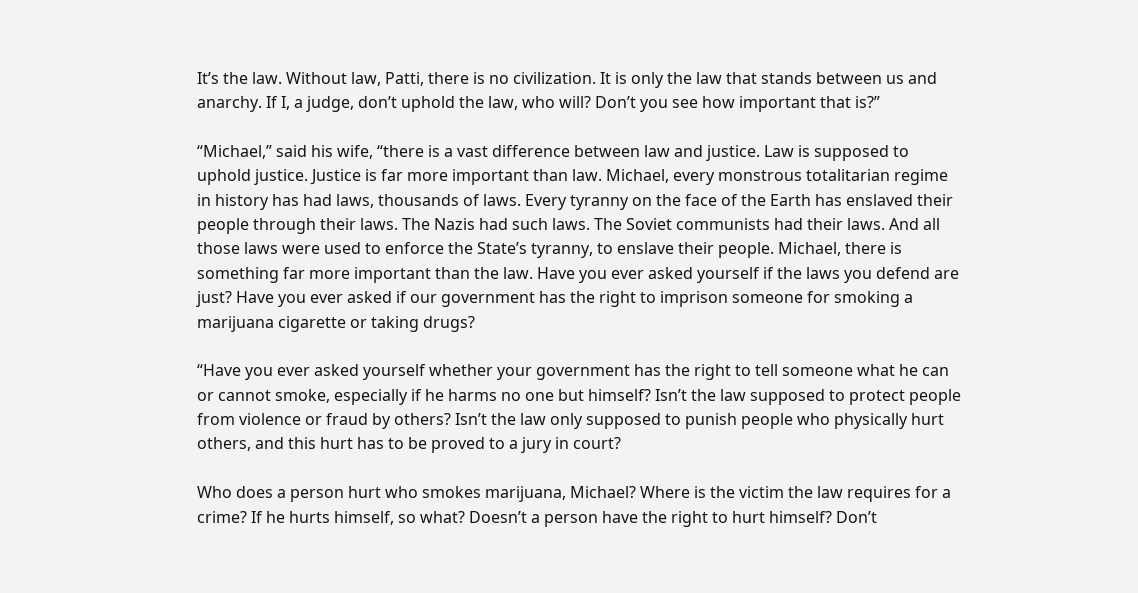It’s the law. Without law, Patti, there is no civilization. It is only the law that stands between us and anarchy. If I, a judge, don’t uphold the law, who will? Don’t you see how important that is?”

“Michael,” said his wife, “there is a vast difference between law and justice. Law is supposed to uphold justice. Justice is far more important than law. Michael, every monstrous totalitarian regime in history has had laws, thousands of laws. Every tyranny on the face of the Earth has enslaved their people through their laws. The Nazis had such laws. The Soviet communists had their laws. And all those laws were used to enforce the State’s tyranny, to enslave their people. Michael, there is something far more important than the law. Have you ever asked yourself if the laws you defend are just? Have you ever asked if our government has the right to imprison someone for smoking a marijuana cigarette or taking drugs?

“Have you ever asked yourself whether your government has the right to tell someone what he can or cannot smoke, especially if he harms no one but himself? Isn’t the law supposed to protect people from violence or fraud by others? Isn’t the law only supposed to punish people who physically hurt others, and this hurt has to be proved to a jury in court?

Who does a person hurt who smokes marijuana, Michael? Where is the victim the law requires for a crime? If he hurts himself, so what? Doesn’t a person have the right to hurt himself? Don’t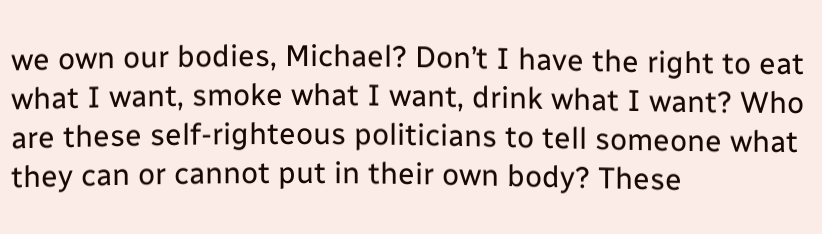we own our bodies, Michael? Don’t I have the right to eat what I want, smoke what I want, drink what I want? Who are these self-righteous politicians to tell someone what they can or cannot put in their own body? These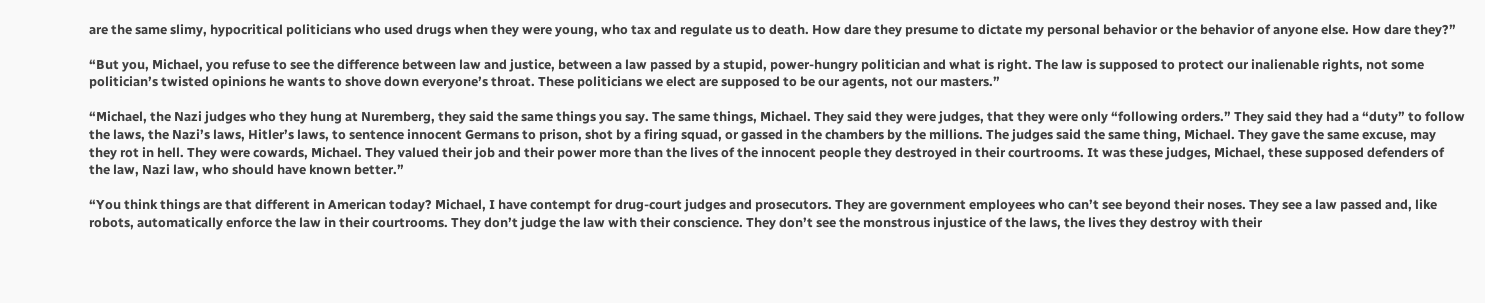are the same slimy, hypocritical politicians who used drugs when they were young, who tax and regulate us to death. How dare they presume to dictate my personal behavior or the behavior of anyone else. How dare they?”

“But you, Michael, you refuse to see the difference between law and justice, between a law passed by a stupid, power-hungry politician and what is right. The law is supposed to protect our inalienable rights, not some politician’s twisted opinions he wants to shove down everyone’s throat. These politicians we elect are supposed to be our agents, not our masters.”

“Michael, the Nazi judges who they hung at Nuremberg, they said the same things you say. The same things, Michael. They said they were judges, that they were only “following orders.” They said they had a “duty” to follow the laws, the Nazi’s laws, Hitler’s laws, to sentence innocent Germans to prison, shot by a firing squad, or gassed in the chambers by the millions. The judges said the same thing, Michael. They gave the same excuse, may they rot in hell. They were cowards, Michael. They valued their job and their power more than the lives of the innocent people they destroyed in their courtrooms. It was these judges, Michael, these supposed defenders of the law, Nazi law, who should have known better.”

“You think things are that different in American today? Michael, I have contempt for drug-court judges and prosecutors. They are government employees who can’t see beyond their noses. They see a law passed and, like robots, automatically enforce the law in their courtrooms. They don’t judge the law with their conscience. They don’t see the monstrous injustice of the laws, the lives they destroy with their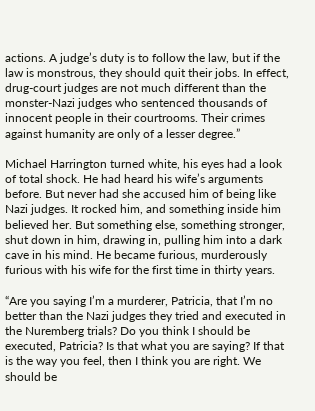actions. A judge’s duty is to follow the law, but if the law is monstrous, they should quit their jobs. In effect, drug-court judges are not much different than the monster-Nazi judges who sentenced thousands of innocent people in their courtrooms. Their crimes against humanity are only of a lesser degree.”

Michael Harrington turned white, his eyes had a look of total shock. He had heard his wife’s arguments before. But never had she accused him of being like Nazi judges. It rocked him, and something inside him believed her. But something else, something stronger, shut down in him, drawing in, pulling him into a dark cave in his mind. He became furious, murderously furious with his wife for the first time in thirty years.

“Are you saying I’m a murderer, Patricia, that I’m no better than the Nazi judges they tried and executed in the Nuremberg trials? Do you think I should be executed, Patricia? Is that what you are saying? If that is the way you feel, then I think you are right. We should be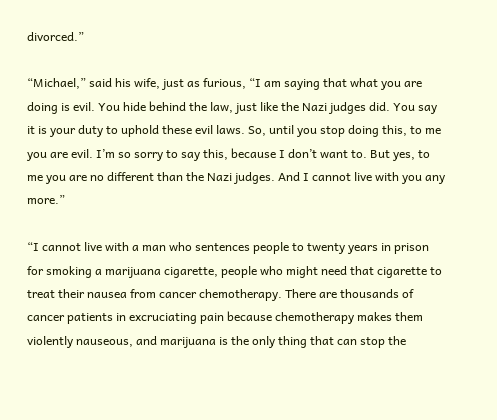divorced.”

“Michael,” said his wife, just as furious, “I am saying that what you are doing is evil. You hide behind the law, just like the Nazi judges did. You say it is your duty to uphold these evil laws. So, until you stop doing this, to me you are evil. I’m so sorry to say this, because I don’t want to. But yes, to me you are no different than the Nazi judges. And I cannot live with you any more.”

“I cannot live with a man who sentences people to twenty years in prison for smoking a marijuana cigarette, people who might need that cigarette to treat their nausea from cancer chemotherapy. There are thousands of cancer patients in excruciating pain because chemotherapy makes them violently nauseous, and marijuana is the only thing that can stop the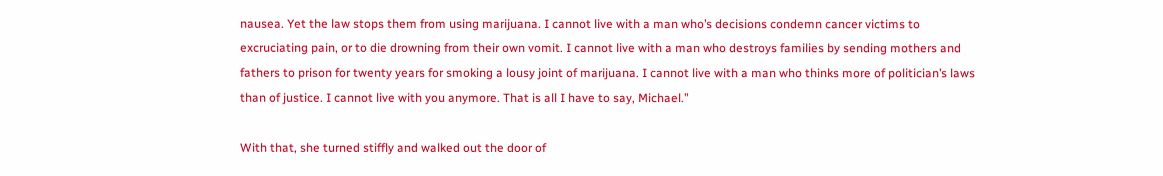nausea. Yet the law stops them from using marijuana. I cannot live with a man who’s decisions condemn cancer victims to excruciating pain, or to die drowning from their own vomit. I cannot live with a man who destroys families by sending mothers and fathers to prison for twenty years for smoking a lousy joint of marijuana. I cannot live with a man who thinks more of politician’s laws than of justice. I cannot live with you anymore. That is all I have to say, Michael.”

With that, she turned stiffly and walked out the door of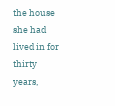the house she had lived in for thirty years,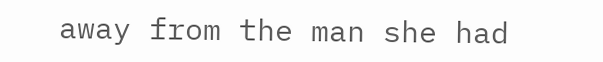away from the man she had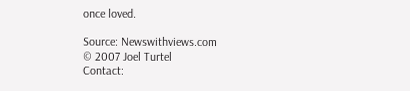once loved.

Source: Newswithviews.com
© 2007 Joel Turtel
Contact: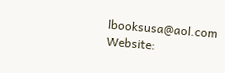lbooksusa@aol.com
Website: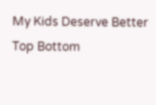My Kids Deserve Better
Top Bottom